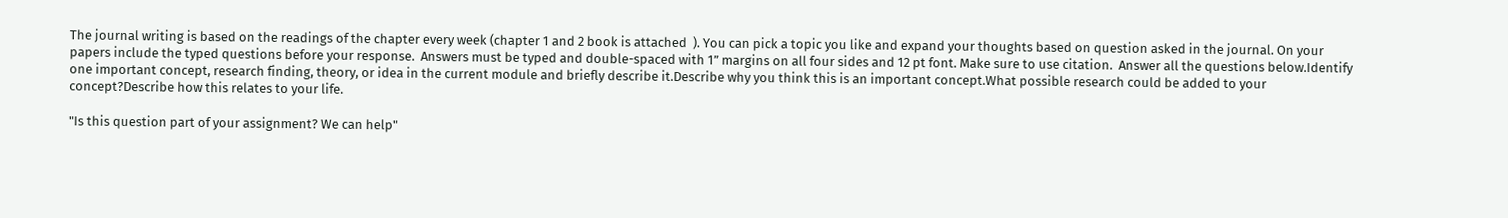The journal writing is based on the readings of the chapter every week (chapter 1 and 2 book is attached  ). You can pick a topic you like and expand your thoughts based on question asked in the journal. On your papers include the typed questions before your response.  Answers must be typed and double-spaced with 1” margins on all four sides and 12 pt font. Make sure to use citation.  Answer all the questions below.Identify one important concept, research finding, theory, or idea in the current module and briefly describe it.Describe why you think this is an important concept.What possible research could be added to your concept?Describe how this relates to your life.

"Is this question part of your assignment? We can help"